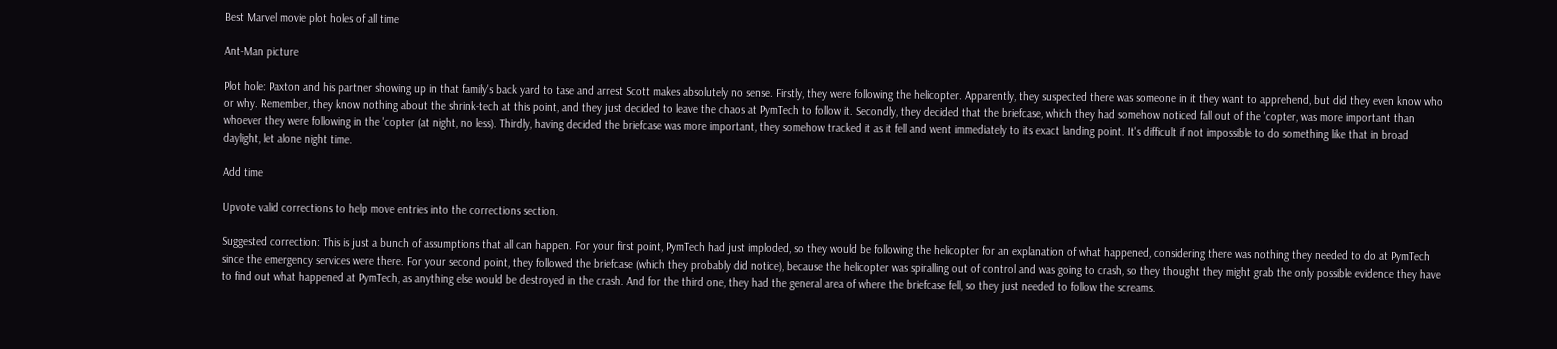Best Marvel movie plot holes of all time

Ant-Man picture

Plot hole: Paxton and his partner showing up in that family's back yard to tase and arrest Scott makes absolutely no sense. Firstly, they were following the helicopter. Apparently, they suspected there was someone in it they want to apprehend, but did they even know who or why. Remember, they know nothing about the shrink-tech at this point, and they just decided to leave the chaos at PymTech to follow it. Secondly, they decided that the briefcase, which they had somehow noticed fall out of the 'copter, was more important than whoever they were following in the 'copter (at night, no less). Thirdly, having decided the briefcase was more important, they somehow tracked it as it fell and went immediately to its exact landing point. It's difficult if not impossible to do something like that in broad daylight, let alone night time.

Add time

Upvote valid corrections to help move entries into the corrections section.

Suggested correction: This is just a bunch of assumptions that all can happen. For your first point, PymTech had just imploded, so they would be following the helicopter for an explanation of what happened, considering there was nothing they needed to do at PymTech since the emergency services were there. For your second point, they followed the briefcase (which they probably did notice), because the helicopter was spiralling out of control and was going to crash, so they thought they might grab the only possible evidence they have to find out what happened at PymTech, as anything else would be destroyed in the crash. And for the third one, they had the general area of where the briefcase fell, so they just needed to follow the screams.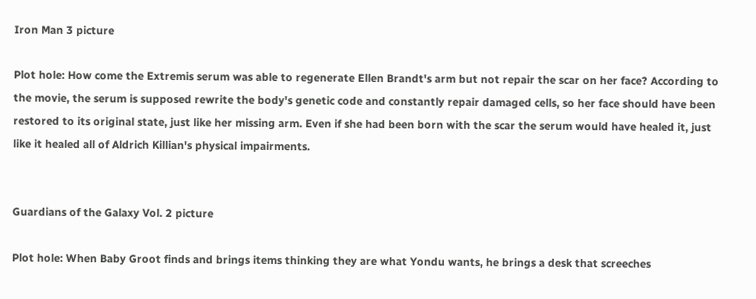Iron Man 3 picture

Plot hole: How come the Extremis serum was able to regenerate Ellen Brandt's arm but not repair the scar on her face? According to the movie, the serum is supposed rewrite the body's genetic code and constantly repair damaged cells, so her face should have been restored to its original state, just like her missing arm. Even if she had been born with the scar the serum would have healed it, just like it healed all of Aldrich Killian's physical impairments.


Guardians of the Galaxy Vol. 2 picture

Plot hole: When Baby Groot finds and brings items thinking they are what Yondu wants, he brings a desk that screeches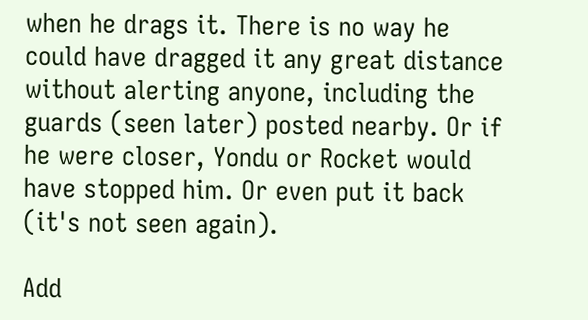when he drags it. There is no way he could have dragged it any great distance without alerting anyone, including the guards (seen later) posted nearby. Or if he were closer, Yondu or Rocket would have stopped him. Or even put it back (it's not seen again).

Add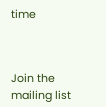time



Join the mailing list